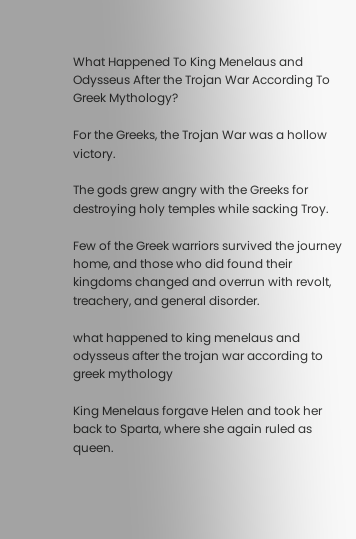What Happened To King Menelaus and Odysseus After the Trojan War According To Greek Mythology?

For the Greeks, the Trojan War was a hollow victory.

The gods grew angry with the Greeks for destroying holy temples while sacking Troy.

Few of the Greek warriors survived the journey home, and those who did found their kingdoms changed and overrun with revolt, treachery, and general disorder.

what happened to king menelaus and odysseus after the trojan war according to greek mythology

King Menelaus forgave Helen and took her back to Sparta, where she again ruled as queen.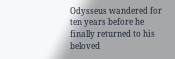Odysseus wandered for ten years before he finally returned to his beloved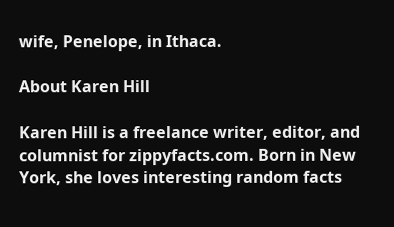wife, Penelope, in Ithaca.

About Karen Hill

Karen Hill is a freelance writer, editor, and columnist for zippyfacts.com. Born in New York, she loves interesting random facts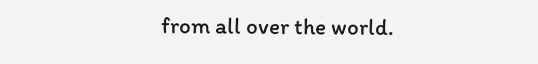from all over the world.